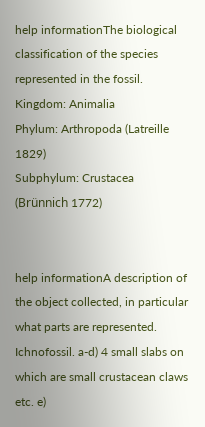help informationThe biological classification of the species represented in the fossil.
Kingdom: Animalia
Phylum: Arthropoda (Latreille 1829)
Subphylum: Crustacea (Brünnich 1772)


help informationA description of the object collected, in particular what parts are represented.
Ichnofossil. a-d) 4 small slabs on which are small crustacean claws etc. e)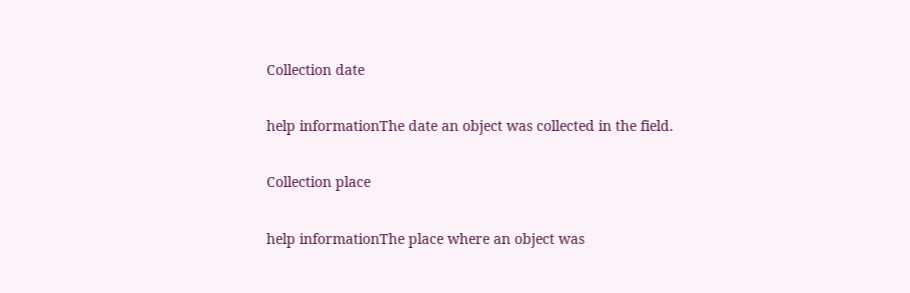Collection date

help informationThe date an object was collected in the field.

Collection place

help informationThe place where an object was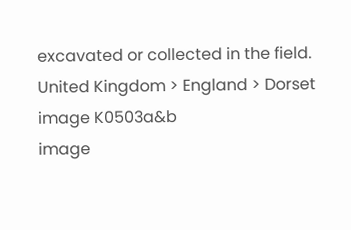excavated or collected in the field.
United Kingdom > England > Dorset
image K0503a&b
image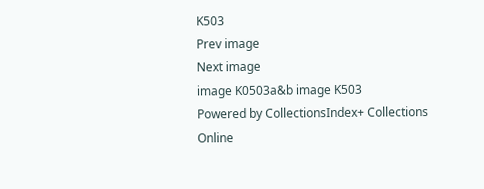K503
Prev image
Next image
image K0503a&b image K503
Powered by CollectionsIndex+ Collections Online